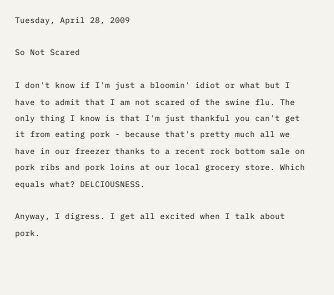Tuesday, April 28, 2009

So Not Scared

I don't know if I'm just a bloomin' idiot or what but I have to admit that I am not scared of the swine flu. The only thing I know is that I'm just thankful you can't get it from eating pork - because that's pretty much all we have in our freezer thanks to a recent rock bottom sale on pork ribs and pork loins at our local grocery store. Which equals what? DELCIOUSNESS.

Anyway, I digress. I get all excited when I talk about pork.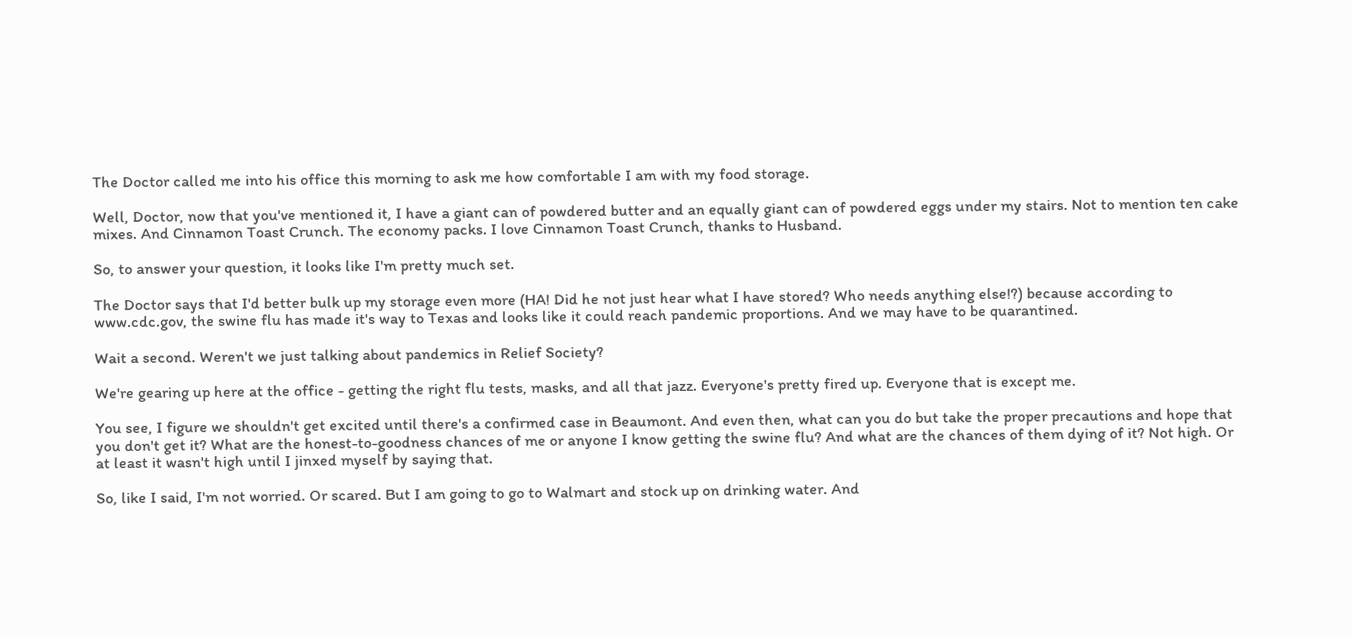The Doctor called me into his office this morning to ask me how comfortable I am with my food storage.

Well, Doctor, now that you've mentioned it, I have a giant can of powdered butter and an equally giant can of powdered eggs under my stairs. Not to mention ten cake mixes. And Cinnamon Toast Crunch. The economy packs. I love Cinnamon Toast Crunch, thanks to Husband.

So, to answer your question, it looks like I'm pretty much set.

The Doctor says that I'd better bulk up my storage even more (HA! Did he not just hear what I have stored? Who needs anything else!?) because according to www.cdc.gov, the swine flu has made it's way to Texas and looks like it could reach pandemic proportions. And we may have to be quarantined.

Wait a second. Weren't we just talking about pandemics in Relief Society?

We're gearing up here at the office - getting the right flu tests, masks, and all that jazz. Everyone's pretty fired up. Everyone that is except me.

You see, I figure we shouldn't get excited until there's a confirmed case in Beaumont. And even then, what can you do but take the proper precautions and hope that you don't get it? What are the honest-to-goodness chances of me or anyone I know getting the swine flu? And what are the chances of them dying of it? Not high. Or at least it wasn't high until I jinxed myself by saying that.

So, like I said, I'm not worried. Or scared. But I am going to go to Walmart and stock up on drinking water. And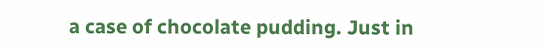a case of chocolate pudding. Just in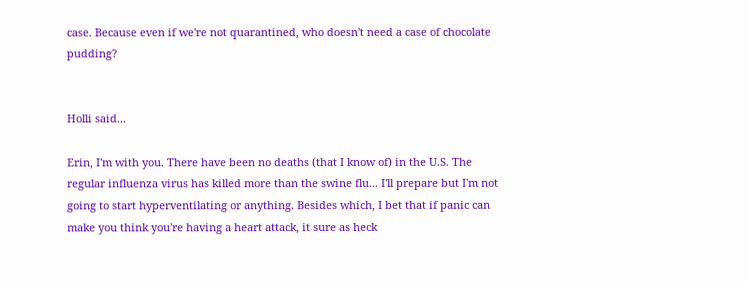case. Because even if we're not quarantined, who doesn't need a case of chocolate pudding?


Holli said...

Erin, I'm with you. There have been no deaths (that I know of) in the U.S. The regular influenza virus has killed more than the swine flu... I'll prepare but I'm not going to start hyperventilating or anything. Besides which, I bet that if panic can make you think you're having a heart attack, it sure as heck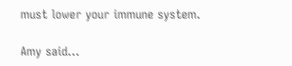must lower your immune system.

Amy said...